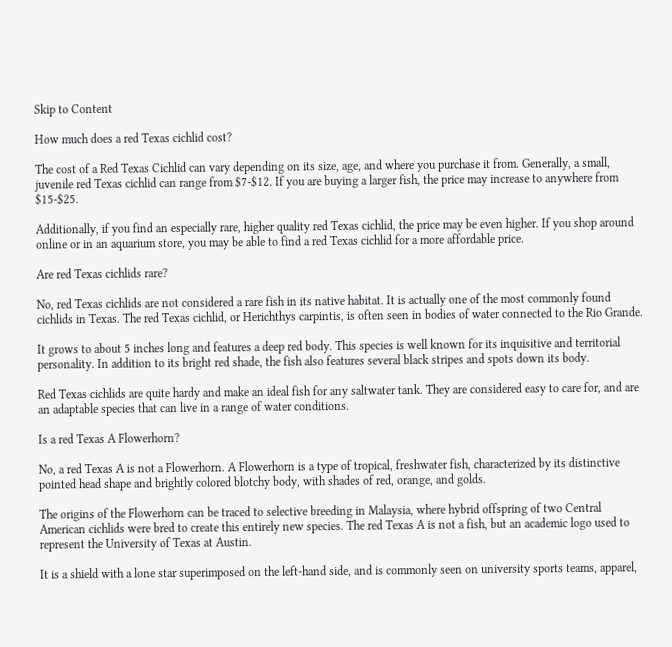Skip to Content

How much does a red Texas cichlid cost?

The cost of a Red Texas Cichlid can vary depending on its size, age, and where you purchase it from. Generally, a small, juvenile red Texas cichlid can range from $7-$12. If you are buying a larger fish, the price may increase to anywhere from $15-$25.

Additionally, if you find an especially rare, higher quality red Texas cichlid, the price may be even higher. If you shop around online or in an aquarium store, you may be able to find a red Texas cichlid for a more affordable price.

Are red Texas cichlids rare?

No, red Texas cichlids are not considered a rare fish in its native habitat. It is actually one of the most commonly found cichlids in Texas. The red Texas cichlid, or Herichthys carpintis, is often seen in bodies of water connected to the Rio Grande.

It grows to about 5 inches long and features a deep red body. This species is well known for its inquisitive and territorial personality. In addition to its bright red shade, the fish also features several black stripes and spots down its body.

Red Texas cichlids are quite hardy and make an ideal fish for any saltwater tank. They are considered easy to care for, and are an adaptable species that can live in a range of water conditions.

Is a red Texas A Flowerhorn?

No, a red Texas A is not a Flowerhorn. A Flowerhorn is a type of tropical, freshwater fish, characterized by its distinctive pointed head shape and brightly colored blotchy body, with shades of red, orange, and golds.

The origins of the Flowerhorn can be traced to selective breeding in Malaysia, where hybrid offspring of two Central American cichlids were bred to create this entirely new species. The red Texas A is not a fish, but an academic logo used to represent the University of Texas at Austin.

It is a shield with a lone star superimposed on the left-hand side, and is commonly seen on university sports teams, apparel,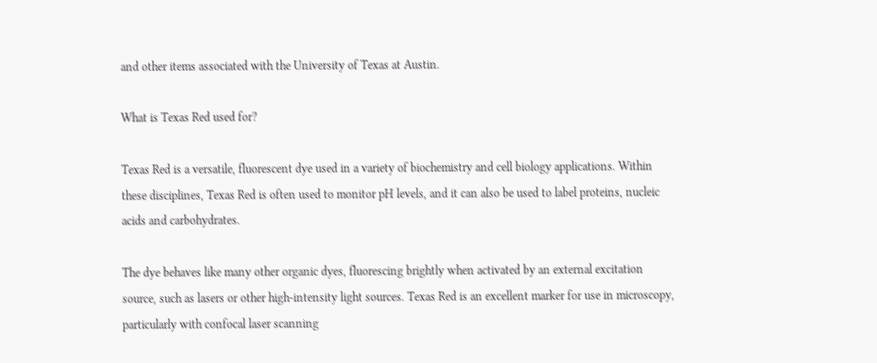and other items associated with the University of Texas at Austin.

What is Texas Red used for?

Texas Red is a versatile, fluorescent dye used in a variety of biochemistry and cell biology applications. Within these disciplines, Texas Red is often used to monitor pH levels, and it can also be used to label proteins, nucleic acids and carbohydrates.

The dye behaves like many other organic dyes, fluorescing brightly when activated by an external excitation source, such as lasers or other high-intensity light sources. Texas Red is an excellent marker for use in microscopy, particularly with confocal laser scanning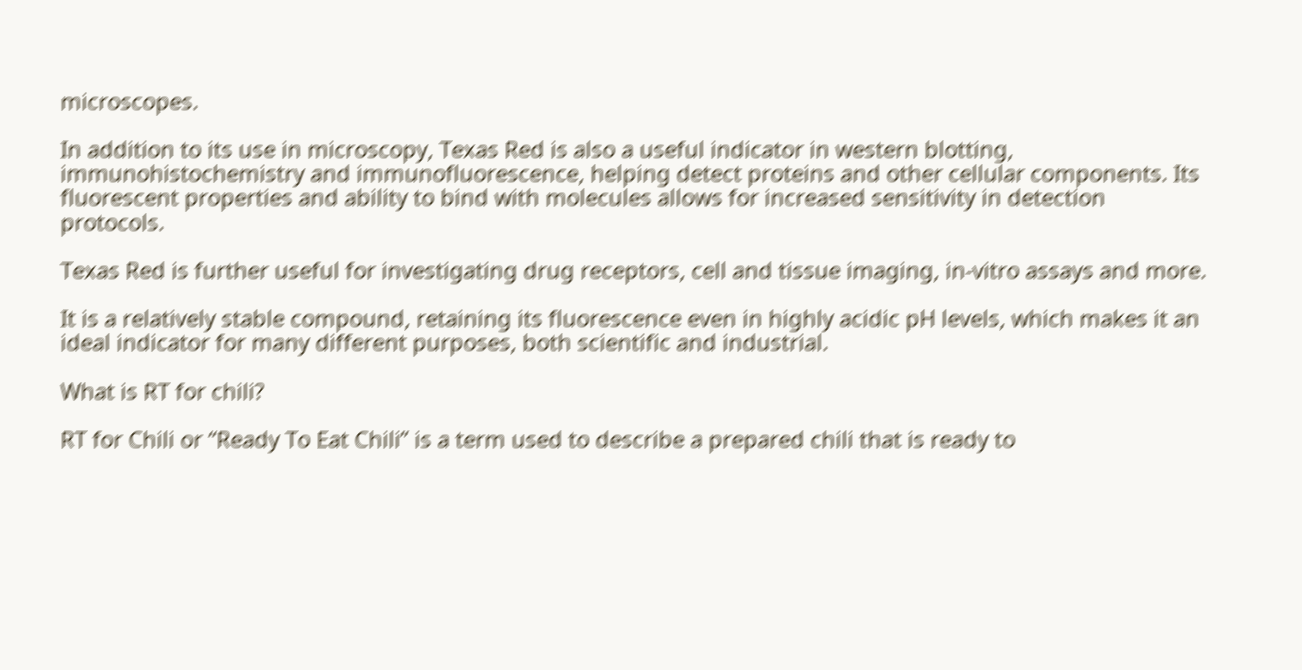microscopes.

In addition to its use in microscopy, Texas Red is also a useful indicator in western blotting, immunohistochemistry and immunofluorescence, helping detect proteins and other cellular components. Its fluorescent properties and ability to bind with molecules allows for increased sensitivity in detection protocols.

Texas Red is further useful for investigating drug receptors, cell and tissue imaging, in-vitro assays and more.

It is a relatively stable compound, retaining its fluorescence even in highly acidic pH levels, which makes it an ideal indicator for many different purposes, both scientific and industrial.

What is RT for chili?

RT for Chili or “Ready To Eat Chili” is a term used to describe a prepared chili that is ready to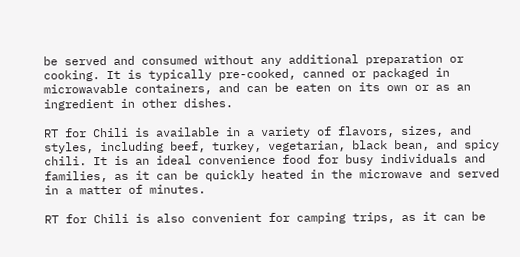be served and consumed without any additional preparation or cooking. It is typically pre-cooked, canned or packaged in microwavable containers, and can be eaten on its own or as an ingredient in other dishes.

RT for Chili is available in a variety of flavors, sizes, and styles, including beef, turkey, vegetarian, black bean, and spicy chili. It is an ideal convenience food for busy individuals and families, as it can be quickly heated in the microwave and served in a matter of minutes.

RT for Chili is also convenient for camping trips, as it can be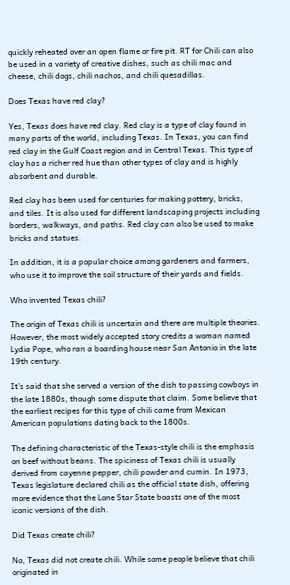quickly reheated over an open flame or fire pit. RT for Chili can also be used in a variety of creative dishes, such as chili mac and cheese, chili dogs, chili nachos, and chili quesadillas.

Does Texas have red clay?

Yes, Texas does have red clay. Red clay is a type of clay found in many parts of the world, including Texas. In Texas, you can find red clay in the Gulf Coast region and in Central Texas. This type of clay has a richer red hue than other types of clay and is highly absorbent and durable.

Red clay has been used for centuries for making pottery, bricks, and tiles. It is also used for different landscaping projects including borders, walkways, and paths. Red clay can also be used to make bricks and statues.

In addition, it is a popular choice among gardeners and farmers, who use it to improve the soil structure of their yards and fields.

Who invented Texas chili?

The origin of Texas chili is uncertain and there are multiple theories. However, the most widely accepted story credits a woman named Lydia Pope, who ran a boarding house near San Antonio in the late 19th century.

It’s said that she served a version of the dish to passing cowboys in the late 1880s, though some dispute that claim. Some believe that the earliest recipes for this type of chili came from Mexican American populations dating back to the 1800s.

The defining characteristic of the Texas-style chili is the emphasis on beef without beans. The spiciness of Texas chili is usually derived from cayenne pepper, chili powder and cumin. In 1973, Texas legislature declared chili as the official state dish, offering more evidence that the Lone Star State boasts one of the most iconic versions of the dish.

Did Texas create chili?

No, Texas did not create chili. While some people believe that chili originated in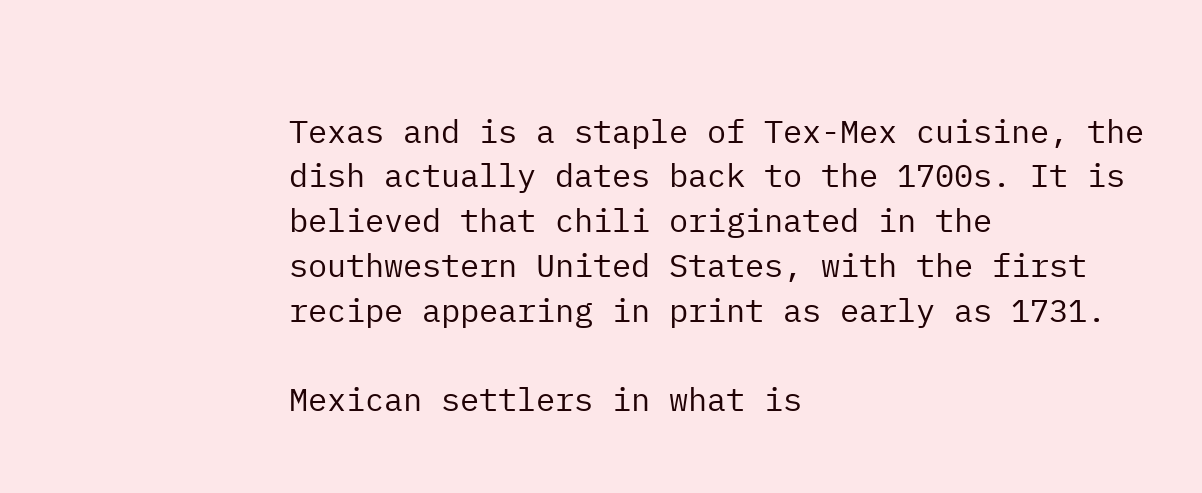Texas and is a staple of Tex-Mex cuisine, the dish actually dates back to the 1700s. It is believed that chili originated in the southwestern United States, with the first recipe appearing in print as early as 1731.

Mexican settlers in what is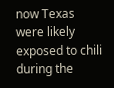now Texas were likely exposed to chili during the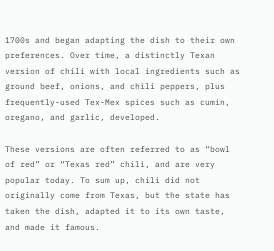1700s and began adapting the dish to their own preferences. Over time, a distinctly Texan version of chili with local ingredients such as ground beef, onions, and chili peppers, plus frequently-used Tex-Mex spices such as cumin, oregano, and garlic, developed.

These versions are often referred to as “bowl of red” or “Texas red” chili, and are very popular today. To sum up, chili did not originally come from Texas, but the state has taken the dish, adapted it to its own taste, and made it famous.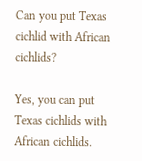Can you put Texas cichlid with African cichlids?

Yes, you can put Texas cichlids with African cichlids.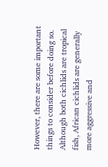However, there are some important things to consider before doing so. Although both cichlids are tropical fish, African cichlids are generally more aggressive and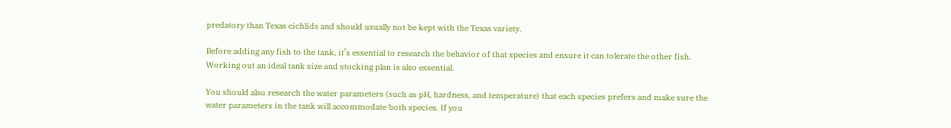predatory than Texas cichlids and should usually not be kept with the Texas variety.

Before adding any fish to the tank, it’s essential to research the behavior of that species and ensure it can tolerate the other fish. Working out an ideal tank size and stocking plan is also essential.

You should also research the water parameters (such as pH, hardness, and temperature) that each species prefers and make sure the water parameters in the tank will accommodate both species. If you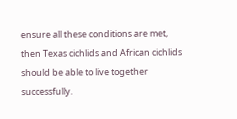ensure all these conditions are met, then Texas cichlids and African cichlids should be able to live together successfully.